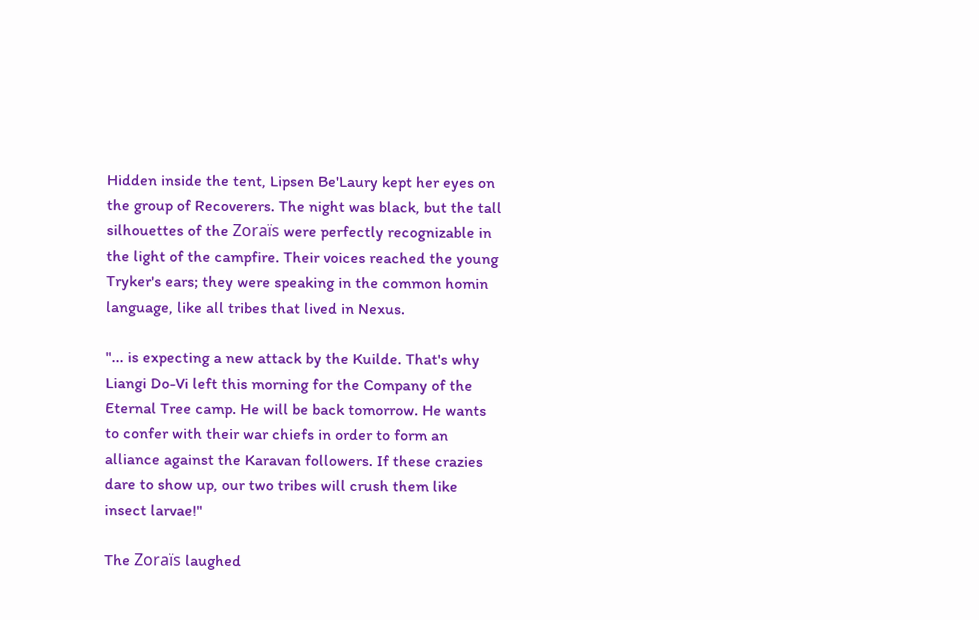Hidden inside the tent, Lipsen Be'Laury kept her eyes on the group of Recoverers. The night was black, but the tall silhouettes of the Zoraïs were perfectly recognizable in the light of the campfire. Their voices reached the young Tryker's ears; they were speaking in the common homin language, like all tribes that lived in Nexus.

"... is expecting a new attack by the Kuilde. That's why Liangi Do-Vi left this morning for the Company of the Eternal Tree camp. He will be back tomorrow. He wants to confer with their war chiefs in order to form an alliance against the Karavan followers. If these crazies dare to show up, our two tribes will crush them like insect larvae!"

The Zoraïs laughed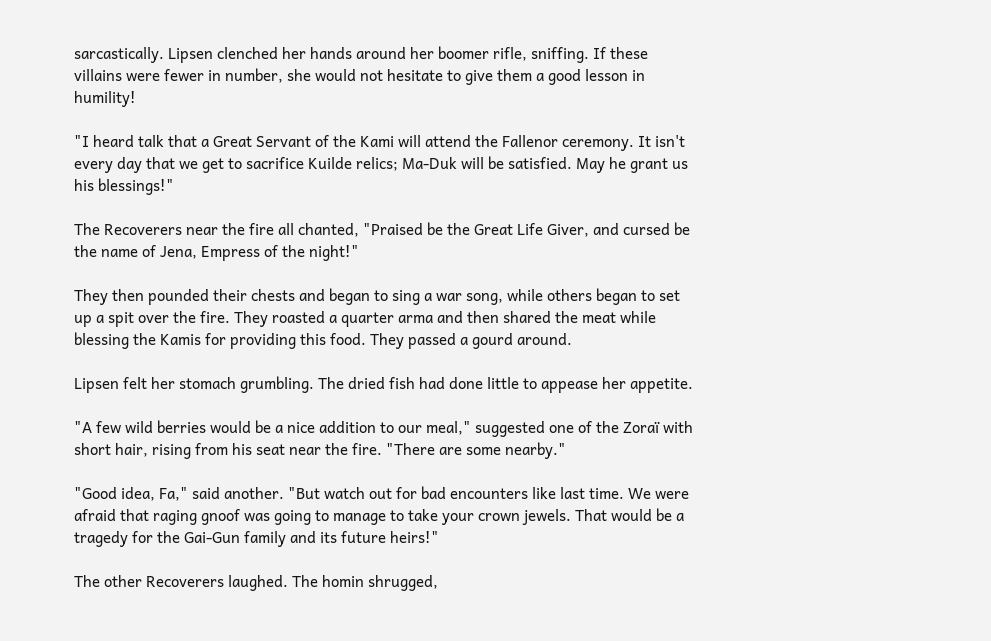sarcastically. Lipsen clenched her hands around her boomer rifle, sniffing. If these villains were fewer in number, she would not hesitate to give them a good lesson in humility!

"I heard talk that a Great Servant of the Kami will attend the Fallenor ceremony. It isn't every day that we get to sacrifice Kuilde relics; Ma-Duk will be satisfied. May he grant us his blessings!"

The Recoverers near the fire all chanted, "Praised be the Great Life Giver, and cursed be the name of Jena, Empress of the night!"

They then pounded their chests and began to sing a war song, while others began to set up a spit over the fire. They roasted a quarter arma and then shared the meat while blessing the Kamis for providing this food. They passed a gourd around.

Lipsen felt her stomach grumbling. The dried fish had done little to appease her appetite.

"A few wild berries would be a nice addition to our meal," suggested one of the Zoraï with short hair, rising from his seat near the fire. "There are some nearby."

"Good idea, Fa," said another. "But watch out for bad encounters like last time. We were afraid that raging gnoof was going to manage to take your crown jewels. That would be a tragedy for the Gai-Gun family and its future heirs!"

The other Recoverers laughed. The homin shrugged,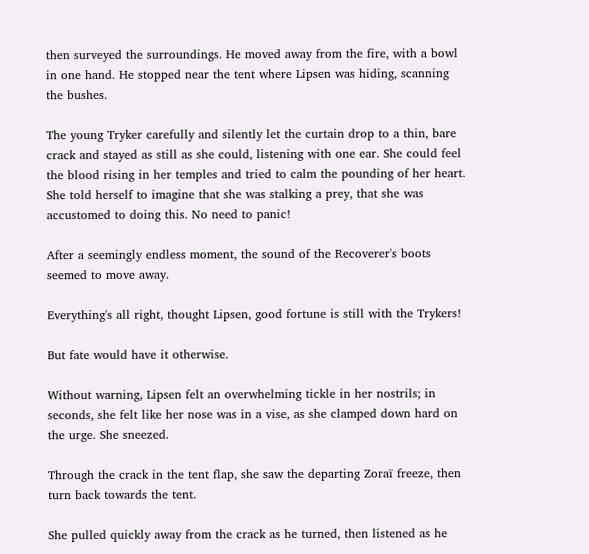then surveyed the surroundings. He moved away from the fire, with a bowl in one hand. He stopped near the tent where Lipsen was hiding, scanning the bushes.

The young Tryker carefully and silently let the curtain drop to a thin, bare crack and stayed as still as she could, listening with one ear. She could feel the blood rising in her temples and tried to calm the pounding of her heart. She told herself to imagine that she was stalking a prey, that she was accustomed to doing this. No need to panic!

After a seemingly endless moment, the sound of the Recoverer's boots seemed to move away.

Everything's all right, thought Lipsen, good fortune is still with the Trykers!

But fate would have it otherwise.

Without warning, Lipsen felt an overwhelming tickle in her nostrils; in seconds, she felt like her nose was in a vise, as she clamped down hard on the urge. She sneezed.

Through the crack in the tent flap, she saw the departing Zoraï freeze, then turn back towards the tent.

She pulled quickly away from the crack as he turned, then listened as he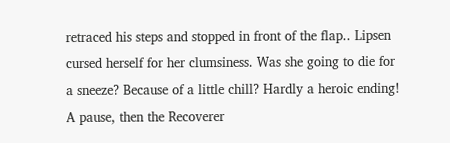retraced his steps and stopped in front of the flap.. Lipsen cursed herself for her clumsiness. Was she going to die for a sneeze? Because of a little chill? Hardly a heroic ending! A pause, then the Recoverer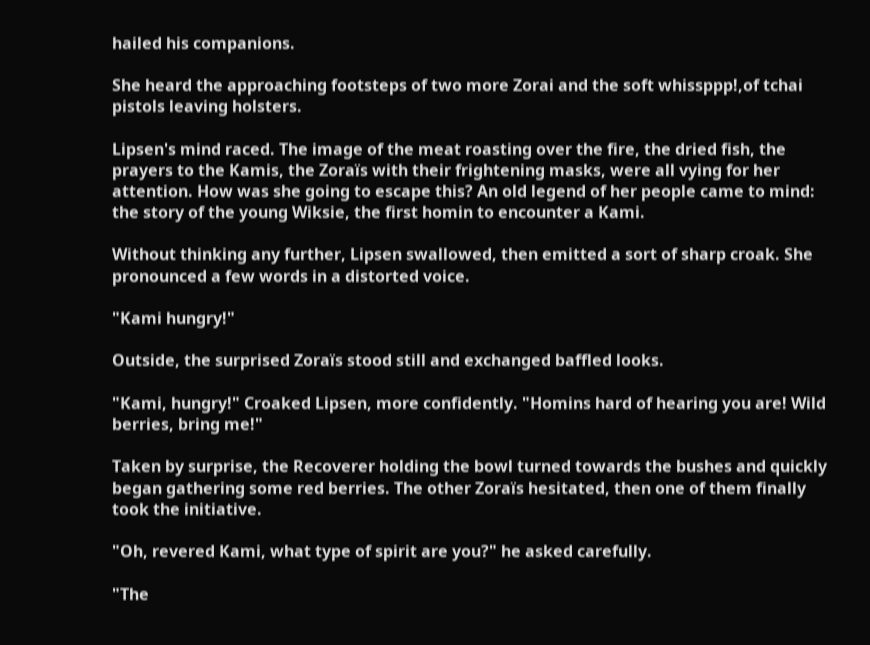hailed his companions.

She heard the approaching footsteps of two more Zorai and the soft whissppp!,of tchai pistols leaving holsters.

Lipsen's mind raced. The image of the meat roasting over the fire, the dried fish, the prayers to the Kamis, the Zoraïs with their frightening masks, were all vying for her attention. How was she going to escape this? An old legend of her people came to mind: the story of the young Wiksie, the first homin to encounter a Kami.

Without thinking any further, Lipsen swallowed, then emitted a sort of sharp croak. She pronounced a few words in a distorted voice.

"Kami hungry!"

Outside, the surprised Zoraïs stood still and exchanged baffled looks.

"Kami, hungry!" Croaked Lipsen, more confidently. "Homins hard of hearing you are! Wild berries, bring me!"

Taken by surprise, the Recoverer holding the bowl turned towards the bushes and quickly began gathering some red berries. The other Zoraïs hesitated, then one of them finally took the initiative.

"Oh, revered Kami, what type of spirit are you?" he asked carefully.

"The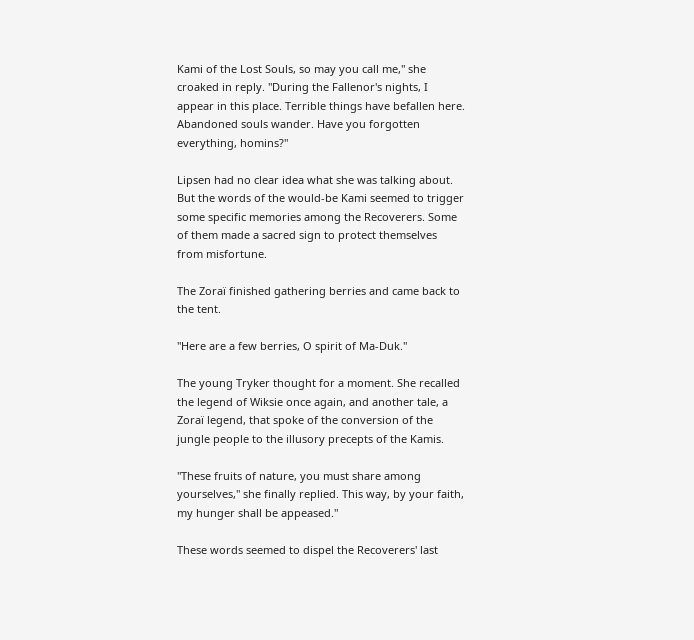Kami of the Lost Souls, so may you call me," she croaked in reply. "During the Fallenor's nights, I appear in this place. Terrible things have befallen here. Abandoned souls wander. Have you forgotten everything, homins?"

Lipsen had no clear idea what she was talking about. But the words of the would-be Kami seemed to trigger some specific memories among the Recoverers. Some of them made a sacred sign to protect themselves from misfortune.

The Zoraï finished gathering berries and came back to the tent.

"Here are a few berries, O spirit of Ma-Duk."

The young Tryker thought for a moment. She recalled the legend of Wiksie once again, and another tale, a Zoraï legend, that spoke of the conversion of the jungle people to the illusory precepts of the Kamis.

"These fruits of nature, you must share among yourselves," she finally replied. This way, by your faith, my hunger shall be appeased."

These words seemed to dispel the Recoverers' last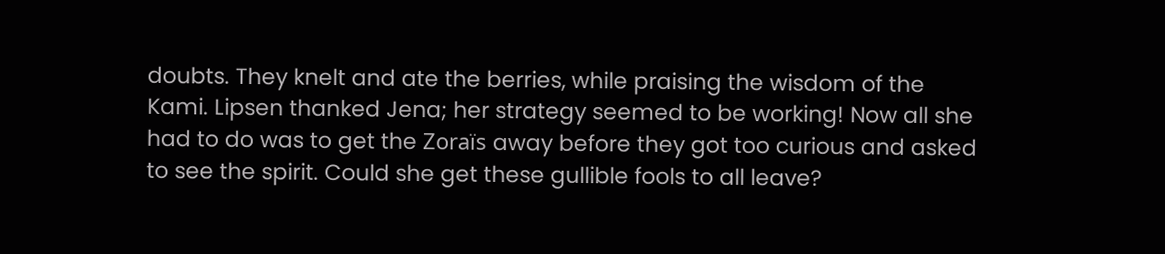doubts. They knelt and ate the berries, while praising the wisdom of the Kami. Lipsen thanked Jena; her strategy seemed to be working! Now all she had to do was to get the Zoraïs away before they got too curious and asked to see the spirit. Could she get these gullible fools to all leave?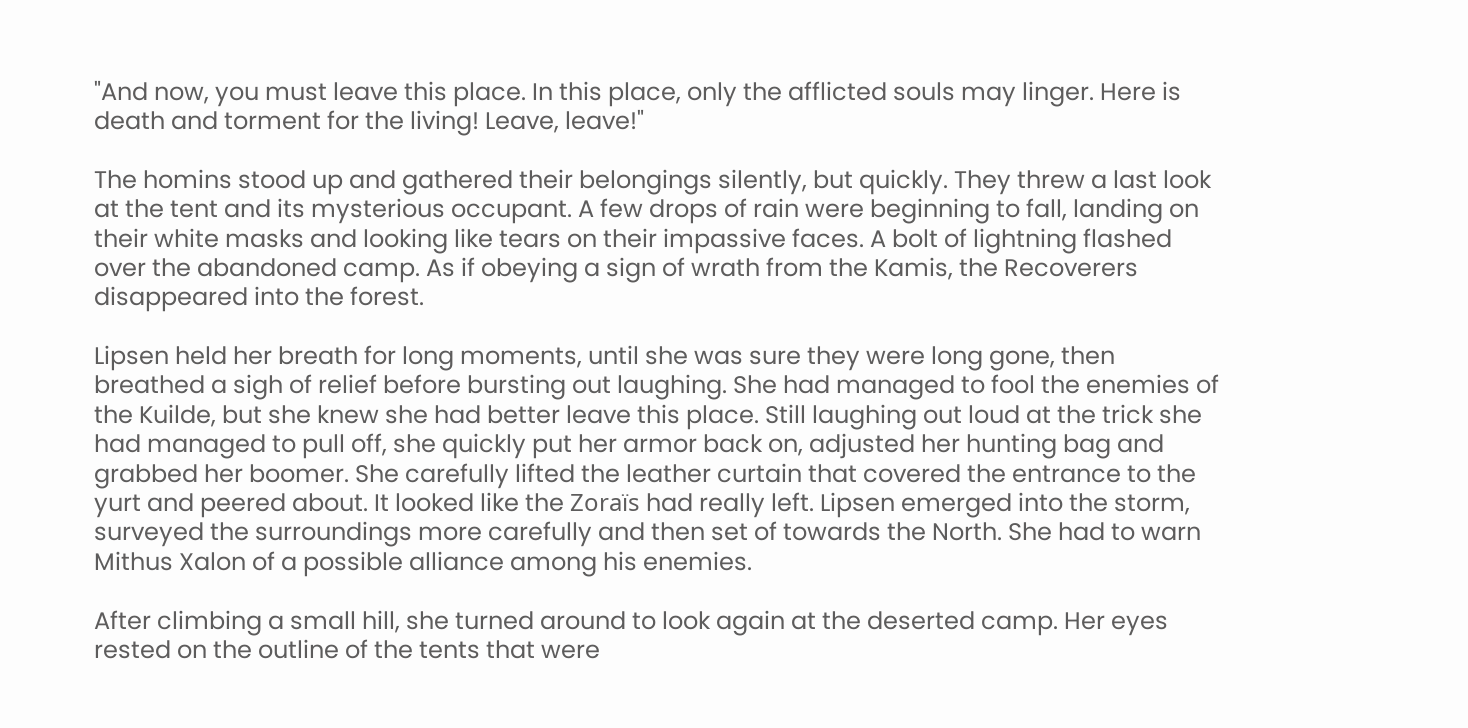"And now, you must leave this place. In this place, only the afflicted souls may linger. Here is death and torment for the living! Leave, leave!"

The homins stood up and gathered their belongings silently, but quickly. They threw a last look at the tent and its mysterious occupant. A few drops of rain were beginning to fall, landing on their white masks and looking like tears on their impassive faces. A bolt of lightning flashed over the abandoned camp. As if obeying a sign of wrath from the Kamis, the Recoverers disappeared into the forest.

Lipsen held her breath for long moments, until she was sure they were long gone, then breathed a sigh of relief before bursting out laughing. She had managed to fool the enemies of the Kuilde, but she knew she had better leave this place. Still laughing out loud at the trick she had managed to pull off, she quickly put her armor back on, adjusted her hunting bag and grabbed her boomer. She carefully lifted the leather curtain that covered the entrance to the yurt and peered about. It looked like the Zoraïs had really left. Lipsen emerged into the storm, surveyed the surroundings more carefully and then set of towards the North. She had to warn Mithus Xalon of a possible alliance among his enemies.

After climbing a small hill, she turned around to look again at the deserted camp. Her eyes rested on the outline of the tents that were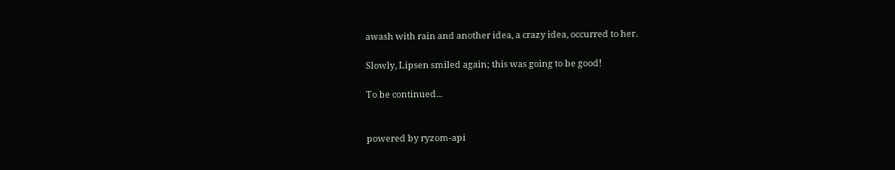awash with rain and another idea, a crazy idea, occurred to her.

Slowly, Lipsen smiled again; this was going to be good!

To be continued...


powered by ryzom-api